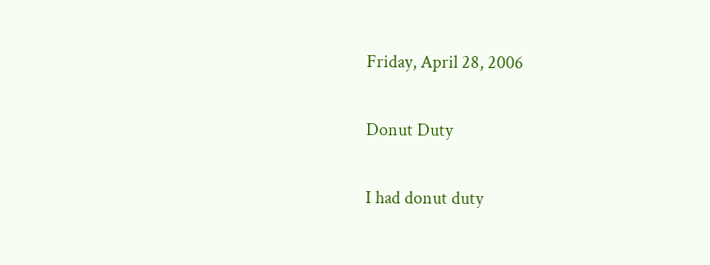Friday, April 28, 2006

Donut Duty

I had donut duty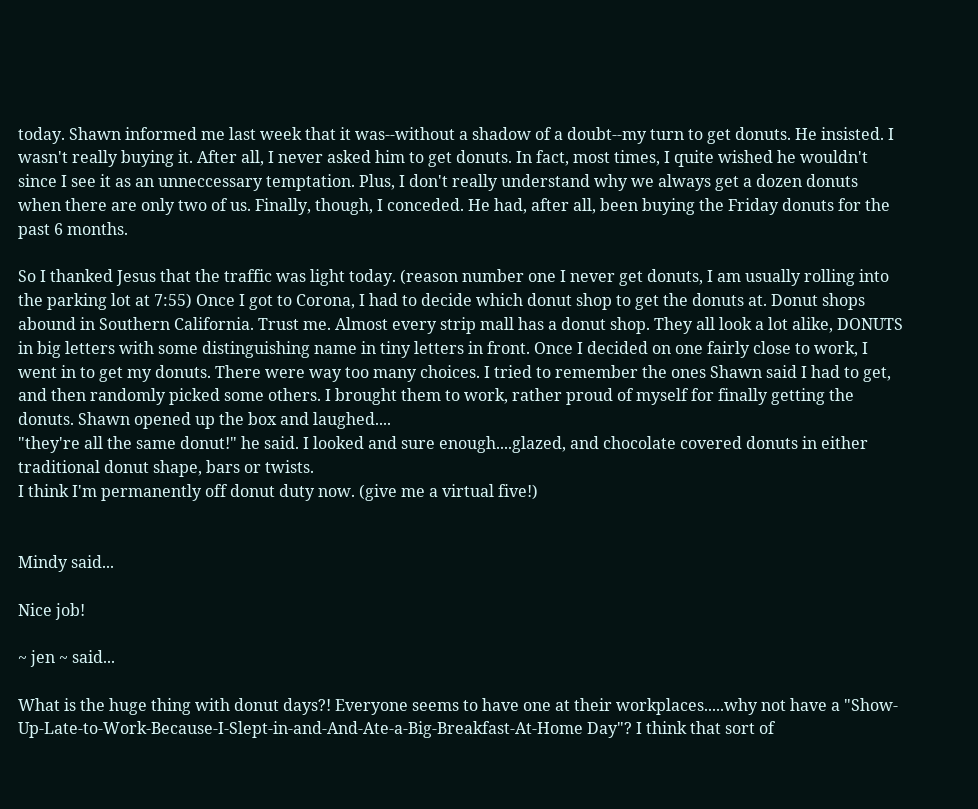today. Shawn informed me last week that it was--without a shadow of a doubt--my turn to get donuts. He insisted. I wasn't really buying it. After all, I never asked him to get donuts. In fact, most times, I quite wished he wouldn't since I see it as an unneccessary temptation. Plus, I don't really understand why we always get a dozen donuts when there are only two of us. Finally, though, I conceded. He had, after all, been buying the Friday donuts for the past 6 months.

So I thanked Jesus that the traffic was light today. (reason number one I never get donuts, I am usually rolling into the parking lot at 7:55) Once I got to Corona, I had to decide which donut shop to get the donuts at. Donut shops abound in Southern California. Trust me. Almost every strip mall has a donut shop. They all look a lot alike, DONUTS in big letters with some distinguishing name in tiny letters in front. Once I decided on one fairly close to work, I went in to get my donuts. There were way too many choices. I tried to remember the ones Shawn said I had to get, and then randomly picked some others. I brought them to work, rather proud of myself for finally getting the donuts. Shawn opened up the box and laughed....
"they're all the same donut!" he said. I looked and sure enough....glazed, and chocolate covered donuts in either traditional donut shape, bars or twists.
I think I'm permanently off donut duty now. (give me a virtual five!)


Mindy said...

Nice job!

~ jen ~ said...

What is the huge thing with donut days?! Everyone seems to have one at their workplaces.....why not have a "Show-Up-Late-to-Work-Because-I-Slept-in-and-And-Ate-a-Big-Breakfast-At-Home Day"? I think that sort of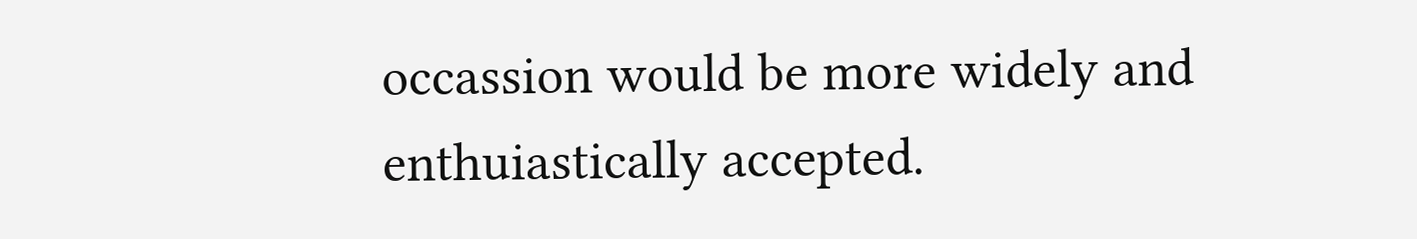occassion would be more widely and enthuiastically accepted.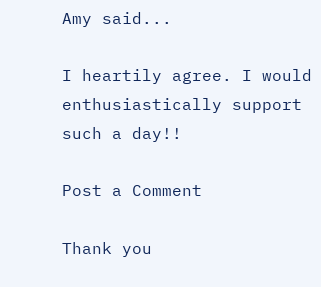Amy said...

I heartily agree. I would enthusiastically support such a day!!

Post a Comment

Thank you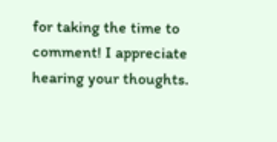for taking the time to comment! I appreciate hearing your thoughts.